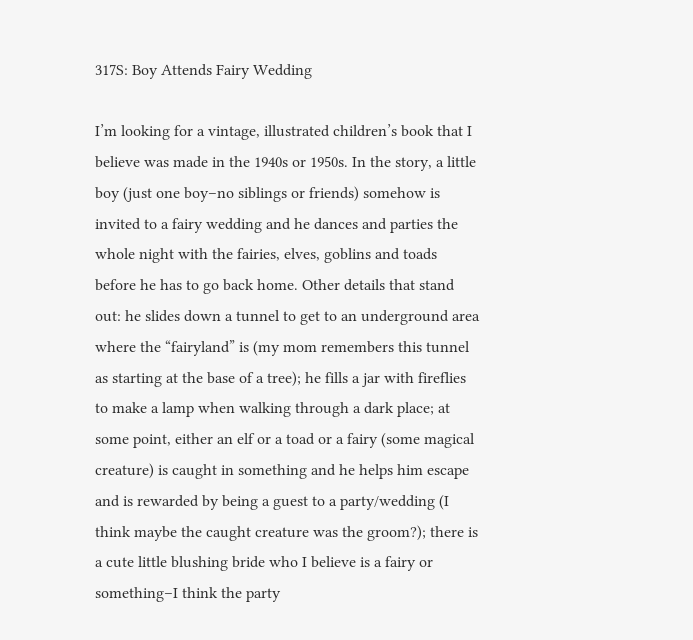317S: Boy Attends Fairy Wedding

I’m looking for a vintage, illustrated children’s book that I believe was made in the 1940s or 1950s. In the story, a little boy (just one boy–no siblings or friends) somehow is invited to a fairy wedding and he dances and parties the whole night with the fairies, elves, goblins and toads before he has to go back home. Other details that stand out: he slides down a tunnel to get to an underground area where the “fairyland” is (my mom remembers this tunnel as starting at the base of a tree); he fills a jar with fireflies to make a lamp when walking through a dark place; at some point, either an elf or a toad or a fairy (some magical creature) is caught in something and he helps him escape and is rewarded by being a guest to a party/wedding (I think maybe the caught creature was the groom?); there is a cute little blushing bride who I believe is a fairy or something–I think the party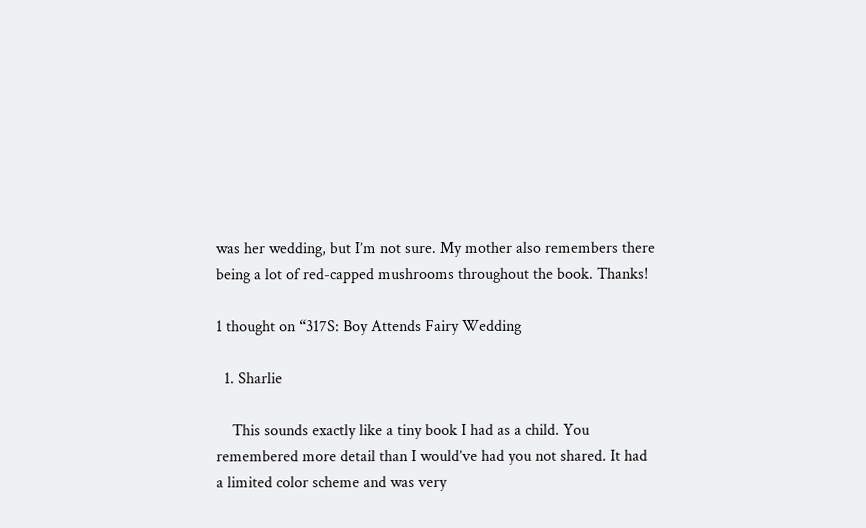was her wedding, but I’m not sure. My mother also remembers there being a lot of red-capped mushrooms throughout the book. Thanks!

1 thought on “317S: Boy Attends Fairy Wedding

  1. Sharlie

    This sounds exactly like a tiny book I had as a child. You remembered more detail than I would’ve had you not shared. It had a limited color scheme and was very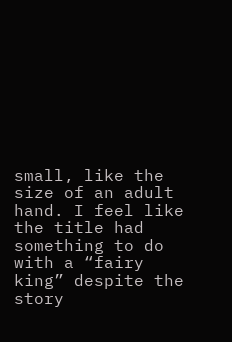small, like the size of an adult hand. I feel like the title had something to do with a “fairy king” despite the story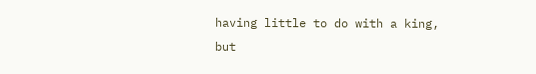having little to do with a king, but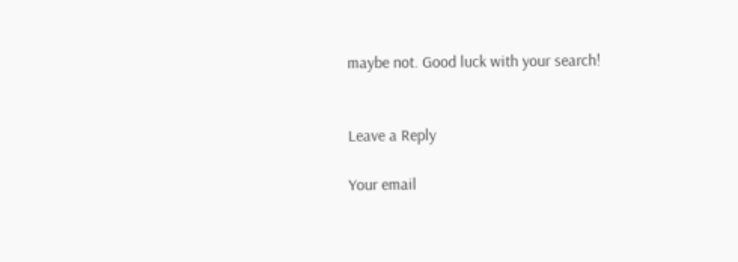maybe not. Good luck with your search!


Leave a Reply

Your email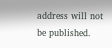address will not be published.